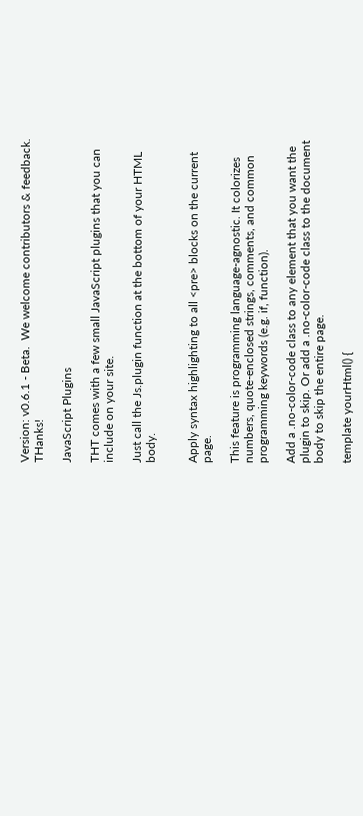Version: v0.6.1 - Beta.  We welcome contributors & feedback.  THanks!

JavaScript Plugins

THT comes with a few small JavaScript plugins that you can include on your site.

Just call the Js.plugin function at the bottom of your HTML body.


Apply syntax highlighting to all <pre> blocks on the current page.

This feature is programming language-agnostic. It colorizes numbers, quote-enclosed strings, comments, and common programming keywords (e.g. if, function).

Add a .no-color-code class to any element that you want the plugin to skip. Or add a .no-color-code class to the document body to skip the entire page.

template yourHtml() {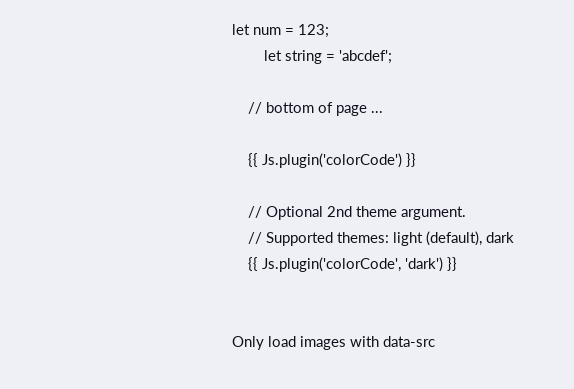let num = 123;
        let string = 'abcdef';

    // bottom of page ...

    {{ Js.plugin('colorCode') }}

    // Optional 2nd theme argument.
    // Supported themes: light (default), dark
    {{ Js.plugin('colorCode', 'dark') }}


Only load images with data-src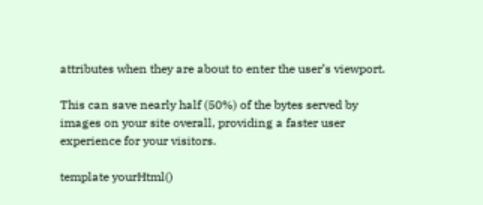attributes when they are about to enter the user’s viewport.

This can save nearly half (50%) of the bytes served by images on your site overall, providing a faster user experience for your visitors.

template yourHtml()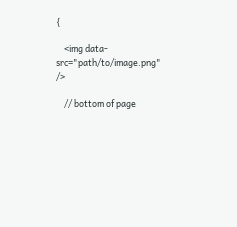{

    <img data-src="path/to/image.png" />

    // bottom of page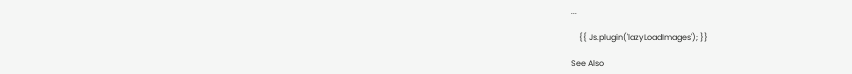...

    {{ Js.plugin('lazyLoadImages'); }}

See Also